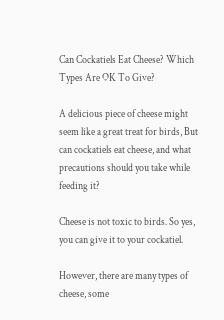Can Cockatiels Eat Cheese? Which Types Are OK To Give?

A delicious piece of cheese might seem like a great treat for birds, But can cockatiels eat cheese, and what precautions should you take while feeding it?

Cheese is not toxic to birds. So yes, you can give it to your cockatiel.

However, there are many types of cheese, some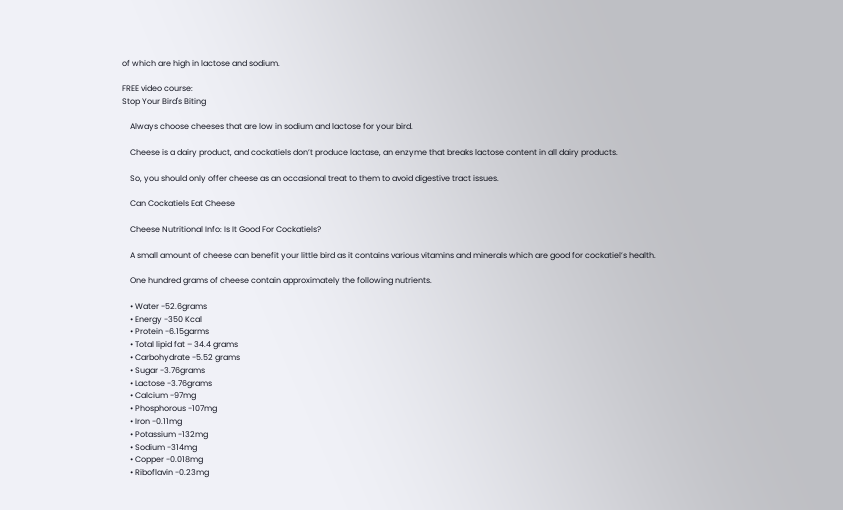of which are high in lactose and sodium.

FREE video course:
Stop Your Bird's Biting

    Always choose cheeses that are low in sodium and lactose for your bird.

    Cheese is a dairy product, and cockatiels don’t produce lactase, an enzyme that breaks lactose content in all dairy products.

    So, you should only offer cheese as an occasional treat to them to avoid digestive tract issues.

    Can Cockatiels Eat Cheese

    Cheese Nutritional Info: Is It Good For Cockatiels?

    A small amount of cheese can benefit your little bird as it contains various vitamins and minerals which are good for cockatiel’s health.

    One hundred grams of cheese contain approximately the following nutrients.

    • Water -52.6grams
    • Energy -350 Kcal
    • Protein -6.15garms
    • Total lipid fat – 34.4 grams
    • Carbohydrate -5.52 grams
    • Sugar -3.76grams
    • Lactose -3.76grams
    • Calcium -97mg
    • Phosphorous -107mg
    • Iron -0.11mg
    • Potassium -132mg
    • Sodium -314mg
    • Copper -0.018mg
    • Riboflavin -0.23mg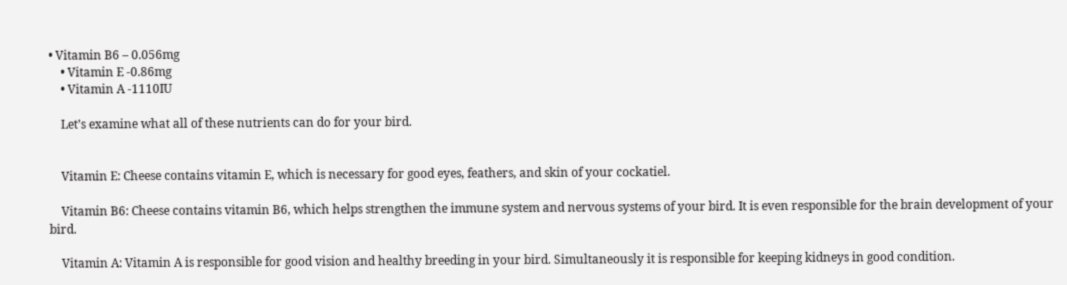• Vitamin B6 – 0.056mg
    • Vitamin E -0.86mg
    • Vitamin A -1110IU

    Let’s examine what all of these nutrients can do for your bird.


    Vitamin E: Cheese contains vitamin E, which is necessary for good eyes, feathers, and skin of your cockatiel.

    Vitamin B6: Cheese contains vitamin B6, which helps strengthen the immune system and nervous systems of your bird. It is even responsible for the brain development of your bird.

    Vitamin A: Vitamin A is responsible for good vision and healthy breeding in your bird. Simultaneously it is responsible for keeping kidneys in good condition.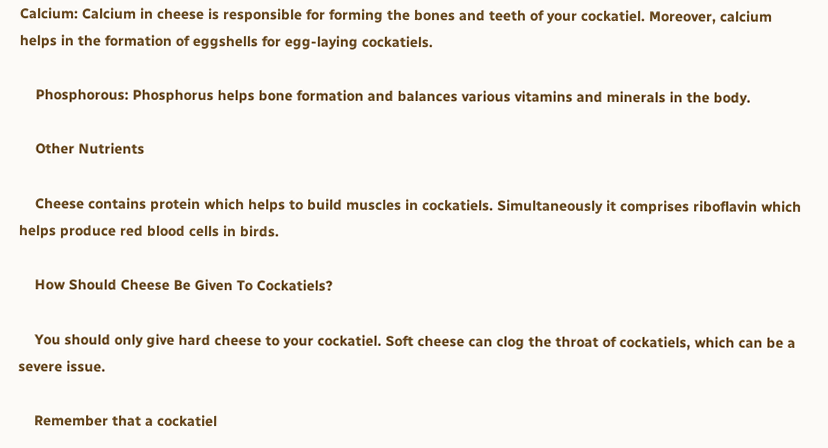Calcium: Calcium in cheese is responsible for forming the bones and teeth of your cockatiel. Moreover, calcium helps in the formation of eggshells for egg-laying cockatiels.

    Phosphorous: Phosphorus helps bone formation and balances various vitamins and minerals in the body.

    Other Nutrients

    Cheese contains protein which helps to build muscles in cockatiels. Simultaneously it comprises riboflavin which helps produce red blood cells in birds.

    How Should Cheese Be Given To Cockatiels?

    You should only give hard cheese to your cockatiel. Soft cheese can clog the throat of cockatiels, which can be a severe issue.

    Remember that a cockatiel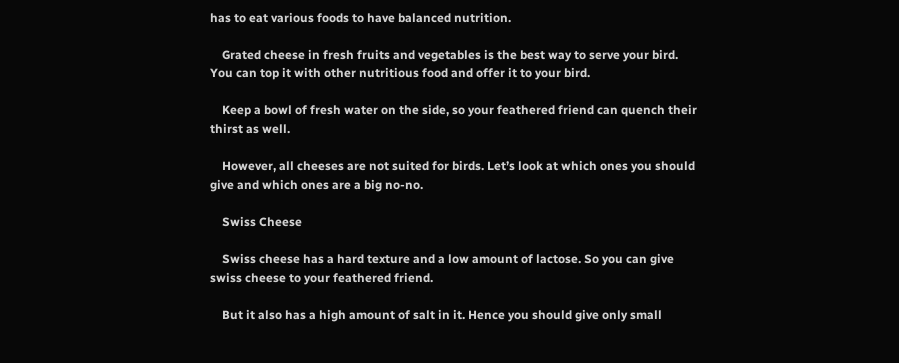has to eat various foods to have balanced nutrition.

    Grated cheese in fresh fruits and vegetables is the best way to serve your bird. You can top it with other nutritious food and offer it to your bird.

    Keep a bowl of fresh water on the side, so your feathered friend can quench their thirst as well.

    However, all cheeses are not suited for birds. Let’s look at which ones you should give and which ones are a big no-no.

    Swiss Cheese

    Swiss cheese has a hard texture and a low amount of lactose. So you can give swiss cheese to your feathered friend.

    But it also has a high amount of salt in it. Hence you should give only small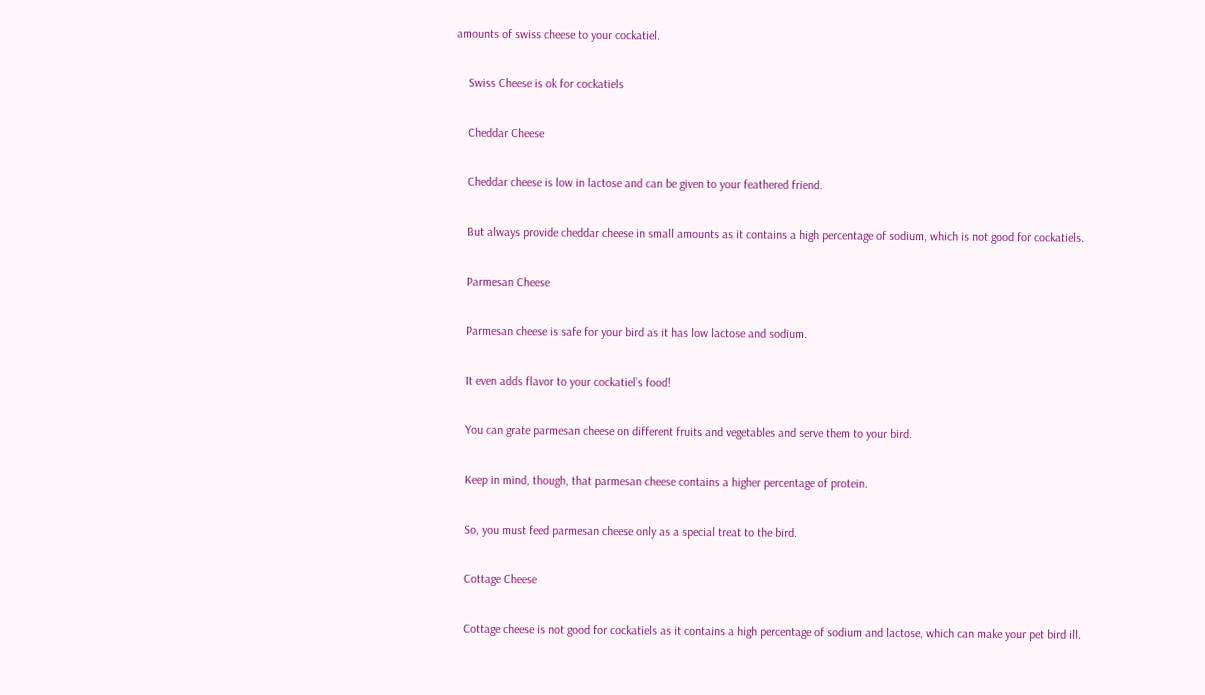amounts of swiss cheese to your cockatiel.

    Swiss Cheese is ok for cockatiels

    Cheddar Cheese

    Cheddar cheese is low in lactose and can be given to your feathered friend.

    But always provide cheddar cheese in small amounts as it contains a high percentage of sodium, which is not good for cockatiels.

    Parmesan Cheese

    Parmesan cheese is safe for your bird as it has low lactose and sodium.

    It even adds flavor to your cockatiel’s food!

    You can grate parmesan cheese on different fruits and vegetables and serve them to your bird.

    Keep in mind, though, that parmesan cheese contains a higher percentage of protein.

    So, you must feed parmesan cheese only as a special treat to the bird.

    Cottage Cheese

    Cottage cheese is not good for cockatiels as it contains a high percentage of sodium and lactose, which can make your pet bird ill.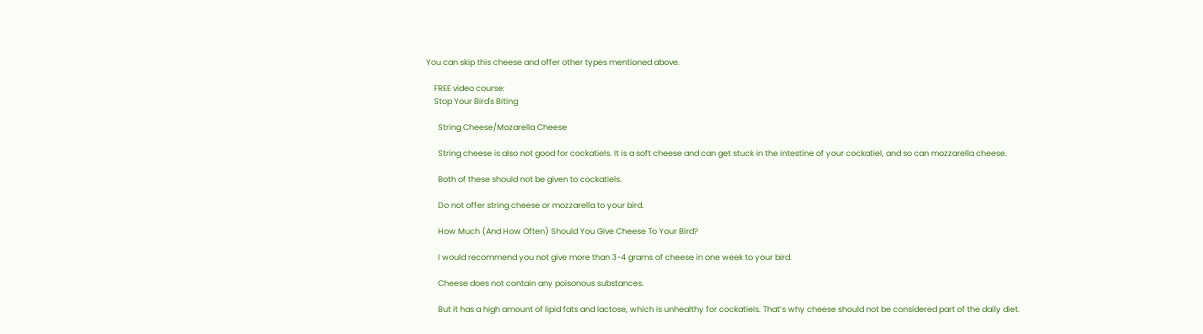You can skip this cheese and offer other types mentioned above.

    FREE video course:
    Stop Your Bird's Biting

      String Cheese/Mozarella Cheese

      String cheese is also not good for cockatiels. It is a soft cheese and can get stuck in the intestine of your cockatiel, and so can mozzarella cheese.

      Both of these should not be given to cockatiels.

      Do not offer string cheese or mozzarella to your bird.

      How Much (And How Often) Should You Give Cheese To Your Bird?

      I would recommend you not give more than 3-4 grams of cheese in one week to your bird.

      Cheese does not contain any poisonous substances.

      But it has a high amount of lipid fats and lactose, which is unhealthy for cockatiels. That’s why cheese should not be considered part of the daily diet.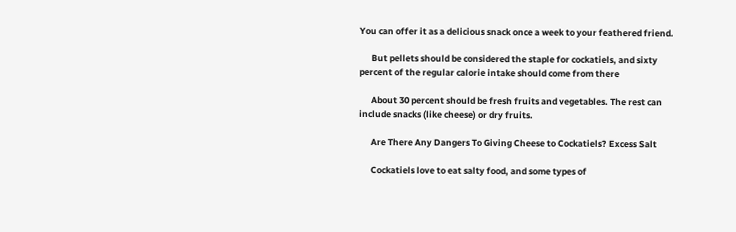You can offer it as a delicious snack once a week to your feathered friend.

      But pellets should be considered the staple for cockatiels, and sixty percent of the regular calorie intake should come from there

      About 30 percent should be fresh fruits and vegetables. The rest can include snacks (like cheese) or dry fruits.

      Are There Any Dangers To Giving Cheese to Cockatiels? Excess Salt

      Cockatiels love to eat salty food, and some types of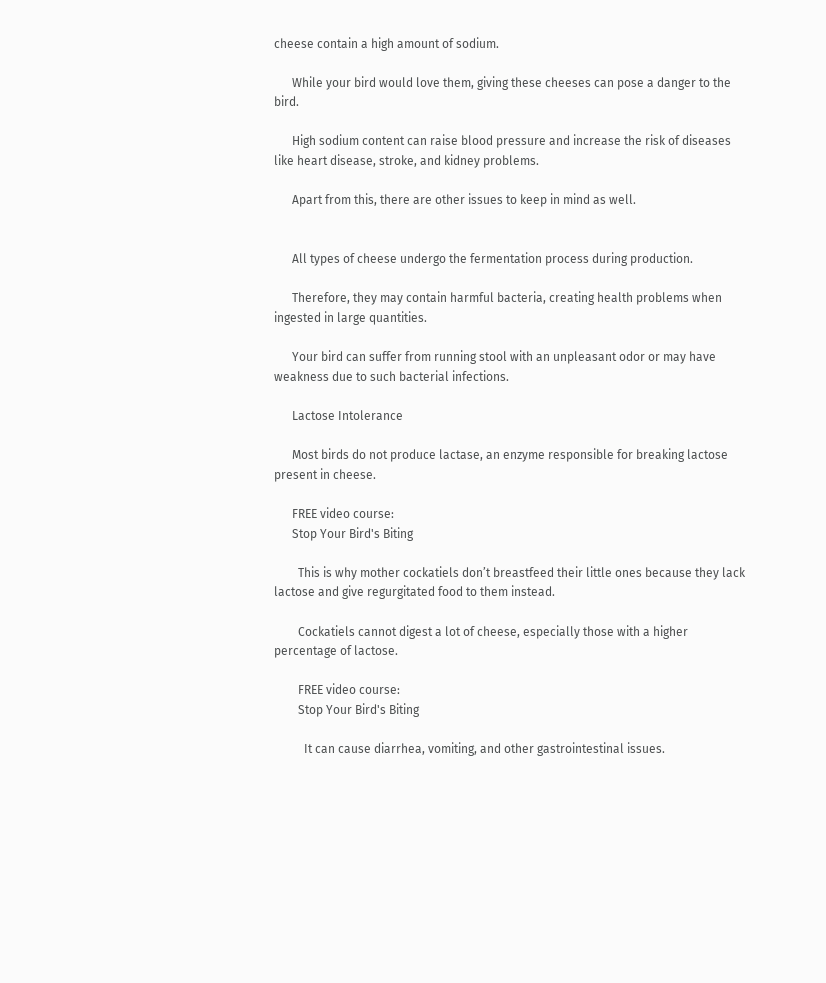cheese contain a high amount of sodium.

      While your bird would love them, giving these cheeses can pose a danger to the bird.

      High sodium content can raise blood pressure and increase the risk of diseases like heart disease, stroke, and kidney problems.

      Apart from this, there are other issues to keep in mind as well.


      All types of cheese undergo the fermentation process during production.

      Therefore, they may contain harmful bacteria, creating health problems when ingested in large quantities.

      Your bird can suffer from running stool with an unpleasant odor or may have weakness due to such bacterial infections.

      Lactose Intolerance

      Most birds do not produce lactase, an enzyme responsible for breaking lactose present in cheese.

      FREE video course:
      Stop Your Bird's Biting

        This is why mother cockatiels don’t breastfeed their little ones because they lack lactose and give regurgitated food to them instead.

        Cockatiels cannot digest a lot of cheese, especially those with a higher percentage of lactose.

        FREE video course:
        Stop Your Bird's Biting

          It can cause diarrhea, vomiting, and other gastrointestinal issues.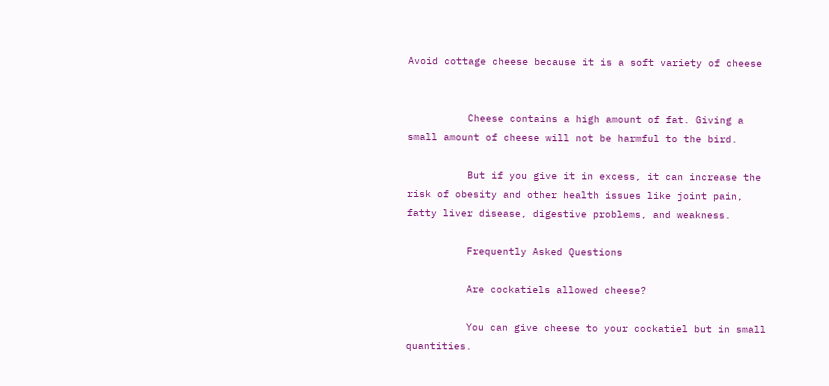Avoid cottage cheese because it is a soft variety of cheese


          Cheese contains a high amount of fat. Giving a small amount of cheese will not be harmful to the bird.

          But if you give it in excess, it can increase the risk of obesity and other health issues like joint pain, fatty liver disease, digestive problems, and weakness.

          Frequently Asked Questions

          Are cockatiels allowed cheese?

          You can give cheese to your cockatiel but in small quantities.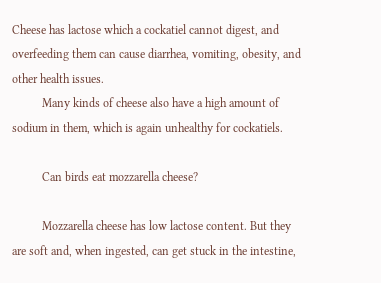Cheese has lactose which a cockatiel cannot digest, and overfeeding them can cause diarrhea, vomiting, obesity, and other health issues.
          Many kinds of cheese also have a high amount of sodium in them, which is again unhealthy for cockatiels.

          Can birds eat mozzarella cheese?

          Mozzarella cheese has low lactose content. But they are soft and, when ingested, can get stuck in the intestine,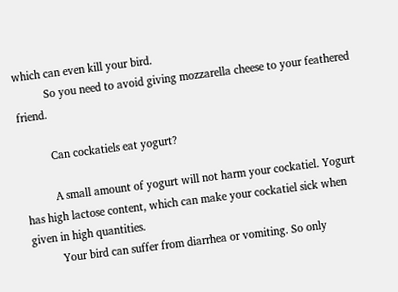which can even kill your bird.
          So you need to avoid giving mozzarella cheese to your feathered friend.

          Can cockatiels eat yogurt?

          A small amount of yogurt will not harm your cockatiel. Yogurt has high lactose content, which can make your cockatiel sick when given in high quantities.
          Your bird can suffer from diarrhea or vomiting. So only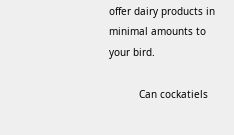offer dairy products in minimal amounts to your bird.

          Can cockatiels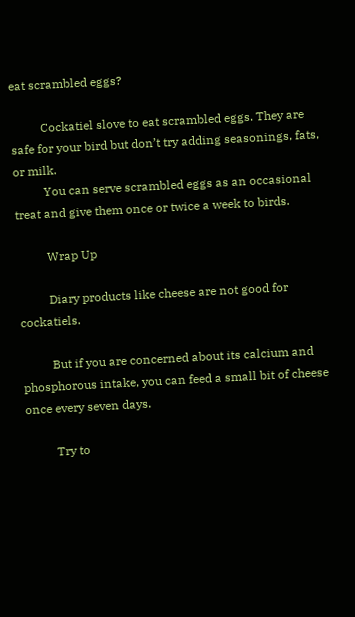eat scrambled eggs?

          Cockatiel slove to eat scrambled eggs. They are safe for your bird but don’t try adding seasonings, fats, or milk.
          You can serve scrambled eggs as an occasional treat and give them once or twice a week to birds.

          Wrap Up

          Diary products like cheese are not good for cockatiels.

          But if you are concerned about its calcium and phosphorous intake, you can feed a small bit of cheese once every seven days.

          Try to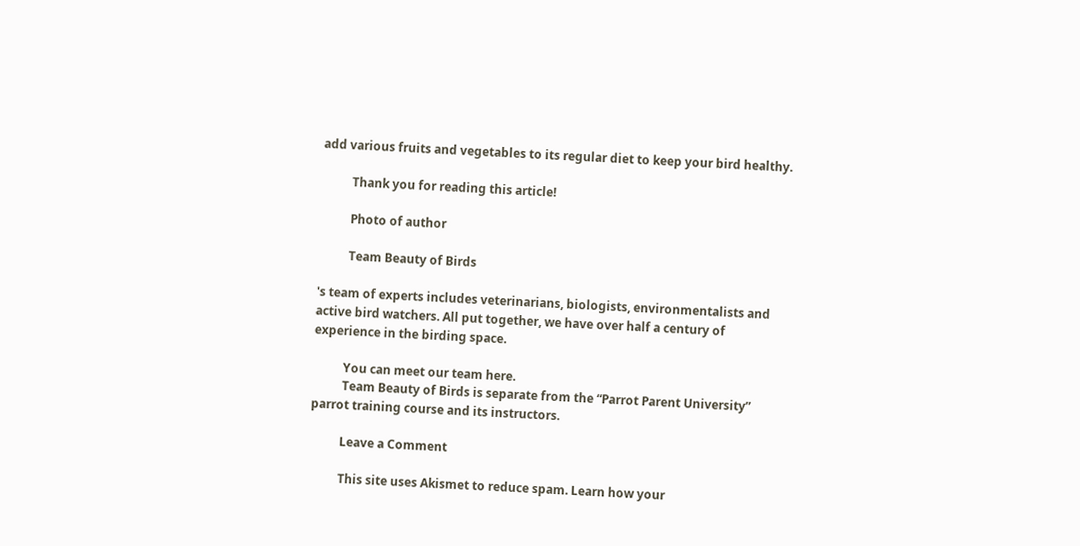add various fruits and vegetables to its regular diet to keep your bird healthy.

          Thank you for reading this article!

          Photo of author

          Team Beauty of Birds

's team of experts includes veterinarians, biologists, environmentalists and active bird watchers. All put together, we have over half a century of experience in the birding space.

          You can meet our team here.
          Team Beauty of Birds is separate from the “Parrot Parent University” parrot training course and its instructors.

          Leave a Comment

          This site uses Akismet to reduce spam. Learn how your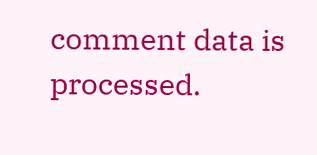comment data is processed.